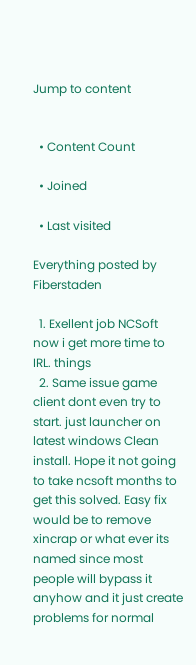Jump to content


  • Content Count

  • Joined

  • Last visited

Everything posted by Fiberstaden

  1. Exellent job NCSoft now i get more time to IRL. things
  2. Same issue game client dont even try to start. just launcher on latest windows Clean install. Hope it not going to take ncsoft months to get this solved. Easy fix would be to remove xincrap or what ever its named since most people will bypass it anyhow and it just create problems for normal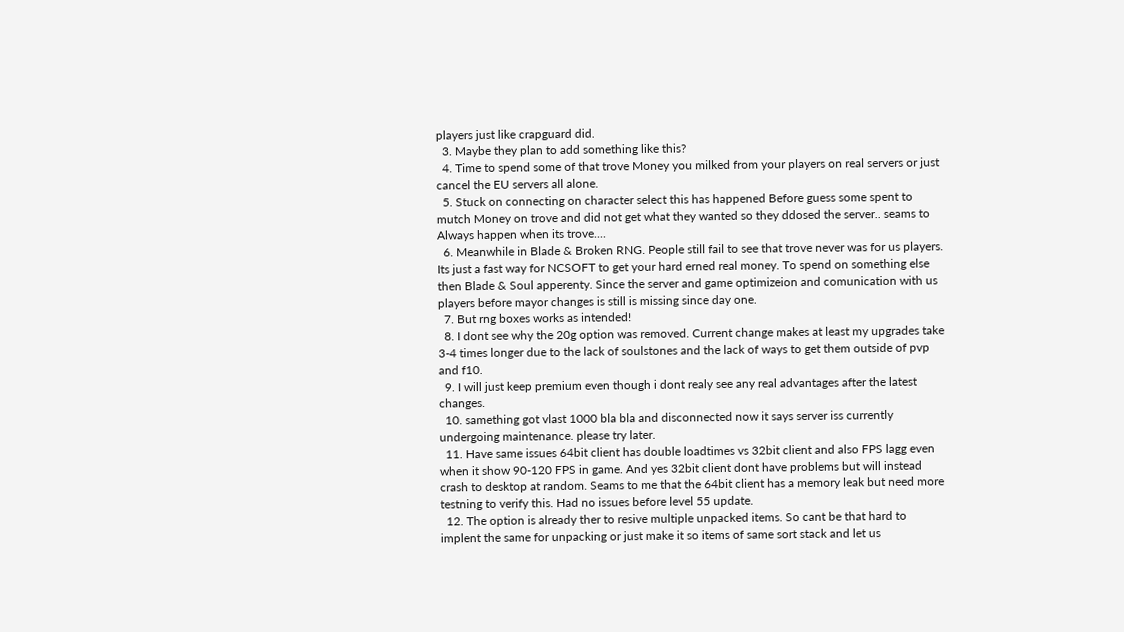players just like crapguard did.
  3. Maybe they plan to add something like this?
  4. Time to spend some of that trove Money you milked from your players on real servers or just cancel the EU servers all alone.
  5. Stuck on connecting on character select this has happened Before guess some spent to mutch Money on trove and did not get what they wanted so they ddosed the server.. seams to Always happen when its trove....
  6. Meanwhile in Blade & Broken RNG. People still fail to see that trove never was for us players. Its just a fast way for NCSOFT to get your hard erned real money. To spend on something else then Blade & Soul apperenty. Since the server and game optimizeion and comunication with us players before mayor changes is still is missing since day one.
  7. But rng boxes works as intended!
  8. I dont see why the 20g option was removed. Current change makes at least my upgrades take 3-4 times longer due to the lack of soulstones and the lack of ways to get them outside of pvp and f10.
  9. I will just keep premium even though i dont realy see any real advantages after the latest changes.
  10. samething got vlast 1000 bla bla and disconnected now it says server iss currently undergoing maintenance. please try later.
  11. Have same issues 64bit client has double loadtimes vs 32bit client and also FPS lagg even when it show 90-120 FPS in game. And yes 32bit client dont have problems but will instead crash to desktop at random. Seams to me that the 64bit client has a memory leak but need more testning to verify this. Had no issues before level 55 update.
  12. The option is already ther to resive multiple unpacked items. So cant be that hard to implent the same for unpacking or just make it so items of same sort stack and let us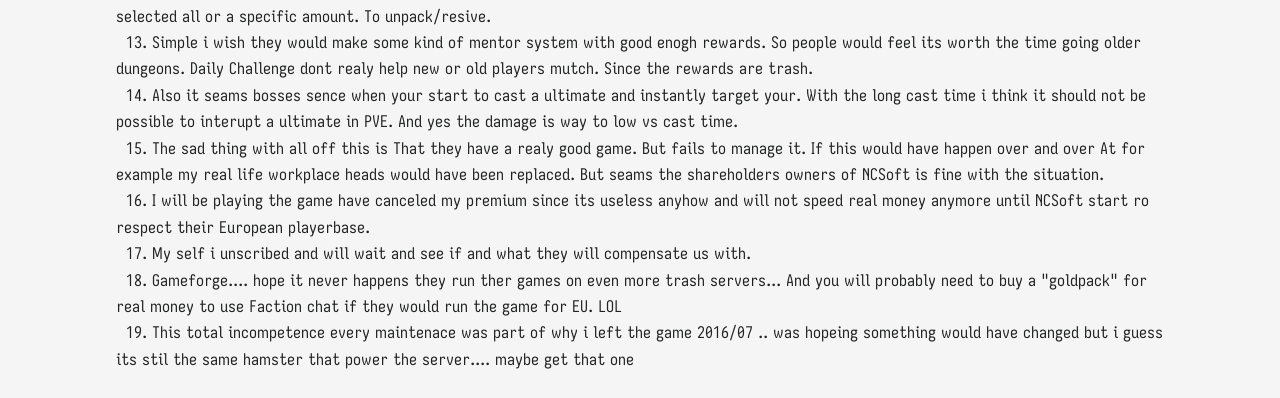selected all or a specific amount. To unpack/resive.
  13. Simple i wish they would make some kind of mentor system with good enogh rewards. So people would feel its worth the time going older dungeons. Daily Challenge dont realy help new or old players mutch. Since the rewards are trash.
  14. Also it seams bosses sence when your start to cast a ultimate and instantly target your. With the long cast time i think it should not be possible to interupt a ultimate in PVE. And yes the damage is way to low vs cast time.
  15. The sad thing with all off this is That they have a realy good game. But fails to manage it. If this would have happen over and over At for example my real life workplace heads would have been replaced. But seams the shareholders owners of NCSoft is fine with the situation.
  16. I will be playing the game have canceled my premium since its useless anyhow and will not speed real money anymore until NCSoft start ro respect their European playerbase.
  17. My self i unscribed and will wait and see if and what they will compensate us with.
  18. Gameforge.... hope it never happens they run ther games on even more trash servers... And you will probably need to buy a "goldpack" for real money to use Faction chat if they would run the game for EU. LOL
  19. This total incompetence every maintenace was part of why i left the game 2016/07 .. was hopeing something would have changed but i guess its stil the same hamster that power the server.... maybe get that one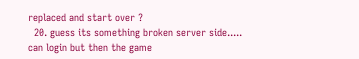replaced and start over ?
  20. guess its something broken server side..... can login but then the game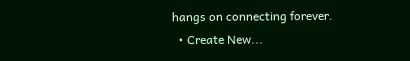hangs on connecting forever.
  • Create New...